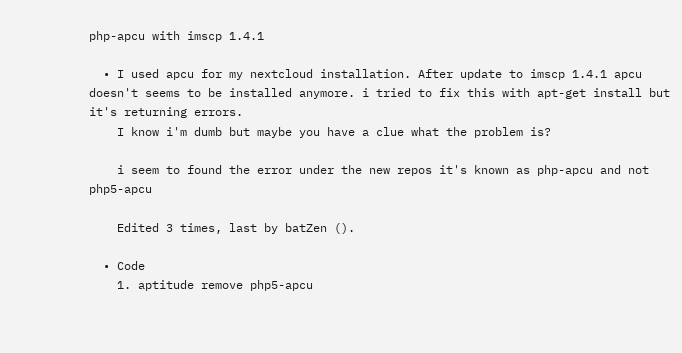php-apcu with imscp 1.4.1

  • I used apcu for my nextcloud installation. After update to imscp 1.4.1 apcu doesn't seems to be installed anymore. i tried to fix this with apt-get install but it's returning errors.
    I know i'm dumb but maybe you have a clue what the problem is?

    i seem to found the error under the new repos it's known as php-apcu and not php5-apcu

    Edited 3 times, last by batZen ().

  • Code
    1. aptitude remove php5-apcu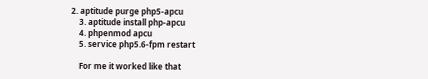2. aptitude purge php5-apcu
    3. aptitude install php-apcu
    4. phpenmod apcu
    5. service php5.6-fpm restart

    For me it worked like that